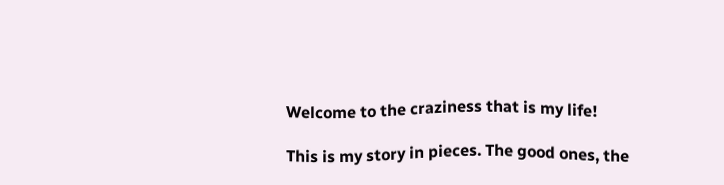Welcome to the craziness that is my life!

This is my story in pieces. The good ones, the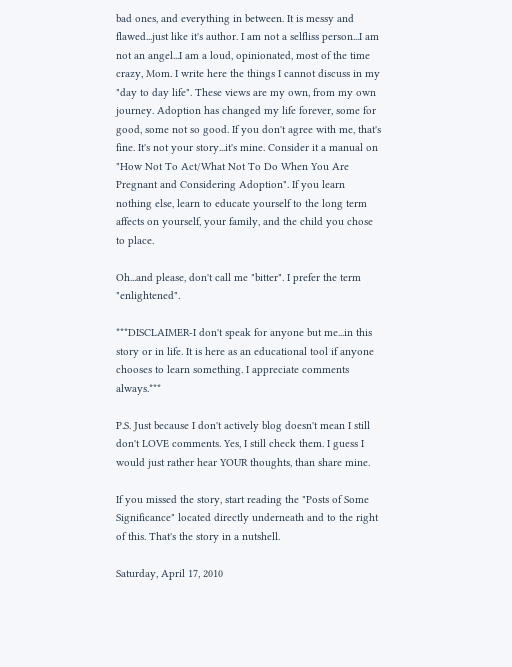bad ones, and everything in between. It is messy and flawed...just like it's author. I am not a selfliss person...I am not an angel...I am a loud, opinionated, most of the time crazy, Mom. I write here the things I cannot discuss in my "day to day life". These views are my own, from my own journey. Adoption has changed my life forever, some for good, some not so good. If you don't agree with me, that's fine. It's not your story...it's mine. Consider it a manual on "How Not To Act/What Not To Do When You Are Pregnant and Considering Adoption". If you learn nothing else, learn to educate yourself to the long term affects on yourself, your family, and the child you chose to place.

Oh...and please, don't call me "bitter". I prefer the term "enlightened".

***DISCLAIMER-I don't speak for anyone but me...in this story or in life. It is here as an educational tool if anyone chooses to learn something. I appreciate comments always.***

P.S. Just because I don't actively blog doesn't mean I still don't LOVE comments. Yes, I still check them. I guess I would just rather hear YOUR thoughts, than share mine.

If you missed the story, start reading the "Posts of Some Significance" located directly underneath and to the right of this. That's the story in a nutshell.

Saturday, April 17, 2010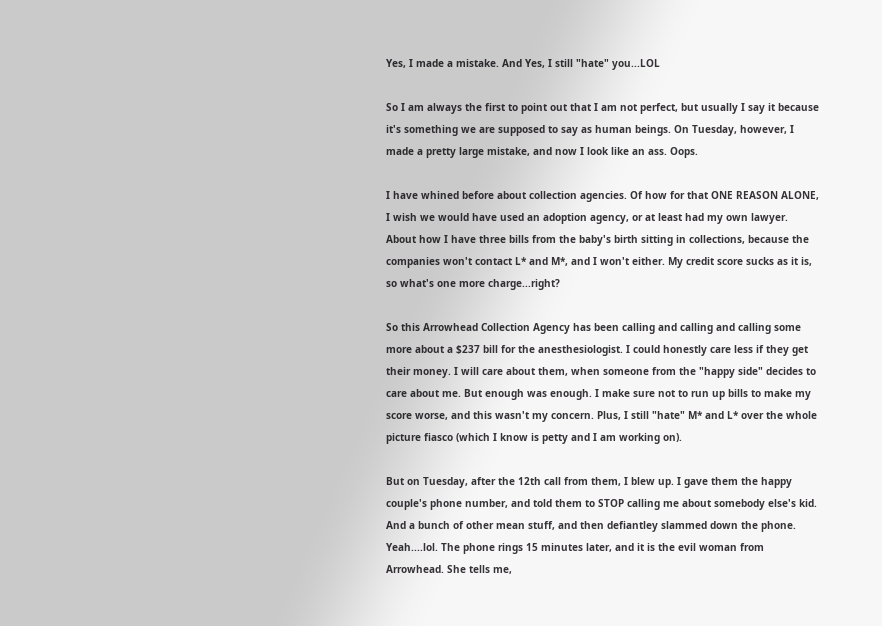Yes, I made a mistake. And Yes, I still "hate" you...LOL

So I am always the first to point out that I am not perfect, but usually I say it because it's something we are supposed to say as human beings. On Tuesday, however, I made a pretty large mistake, and now I look like an ass. Oops.

I have whined before about collection agencies. Of how for that ONE REASON ALONE, I wish we would have used an adoption agency, or at least had my own lawyer. About how I have three bills from the baby's birth sitting in collections, because the companies won't contact L* and M*, and I won't either. My credit score sucks as it is, so what's one more charge...right?

So this Arrowhead Collection Agency has been calling and calling and calling some more about a $237 bill for the anesthesiologist. I could honestly care less if they get their money. I will care about them, when someone from the "happy side" decides to care about me. But enough was enough. I make sure not to run up bills to make my score worse, and this wasn't my concern. Plus, I still "hate" M* and L* over the whole picture fiasco (which I know is petty and I am working on).

But on Tuesday, after the 12th call from them, I blew up. I gave them the happy couple's phone number, and told them to STOP calling me about somebody else's kid. And a bunch of other mean stuff, and then defiantley slammed down the phone.
Yeah....lol. The phone rings 15 minutes later, and it is the evil woman from Arrowhead. She tells me,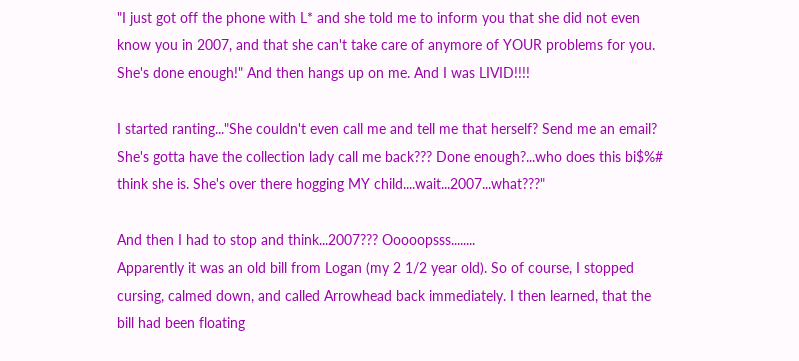"I just got off the phone with L* and she told me to inform you that she did not even know you in 2007, and that she can't take care of anymore of YOUR problems for you. She's done enough!" And then hangs up on me. And I was LIVID!!!!

I started ranting..."She couldn't even call me and tell me that herself? Send me an email? She's gotta have the collection lady call me back??? Done enough?...who does this bi$%# think she is. She's over there hogging MY child....wait...2007...what???"

And then I had to stop and think...2007??? Ooooopsss........
Apparently it was an old bill from Logan (my 2 1/2 year old). So of course, I stopped cursing, calmed down, and called Arrowhead back immediately. I then learned, that the bill had been floating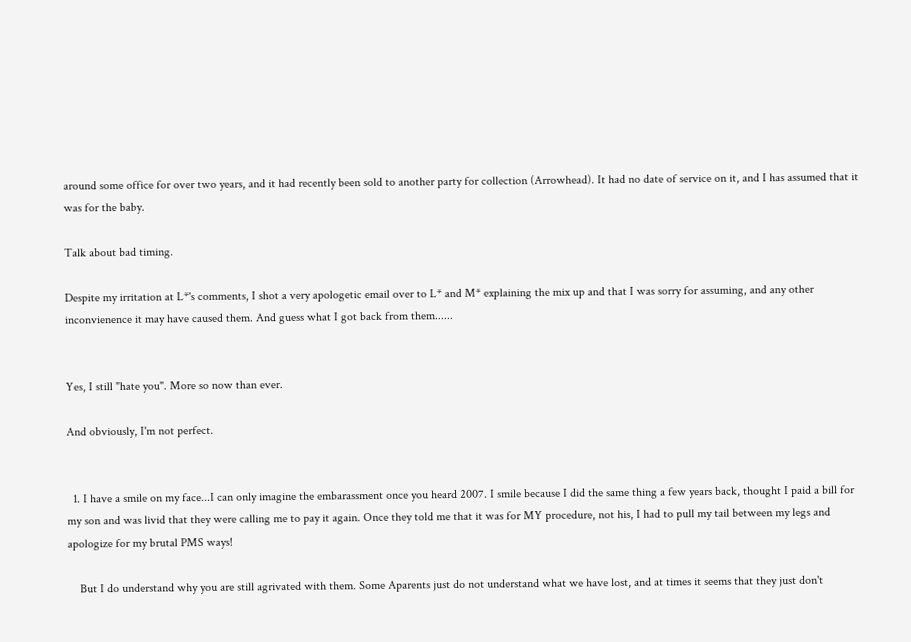around some office for over two years, and it had recently been sold to another party for collection (Arrowhead). It had no date of service on it, and I has assumed that it was for the baby.

Talk about bad timing.

Despite my irritation at L*'s comments, I shot a very apologetic email over to L* and M* explaining the mix up and that I was sorry for assuming, and any other inconvienence it may have caused them. And guess what I got back from them......


Yes, I still "hate you". More so now than ever.

And obviously, I'm not perfect.


  1. I have a smile on my face...I can only imagine the embarassment once you heard 2007. I smile because I did the same thing a few years back, thought I paid a bill for my son and was livid that they were calling me to pay it again. Once they told me that it was for MY procedure, not his, I had to pull my tail between my legs and apologize for my brutal PMS ways!

    But I do understand why you are still agrivated with them. Some Aparents just do not understand what we have lost, and at times it seems that they just don't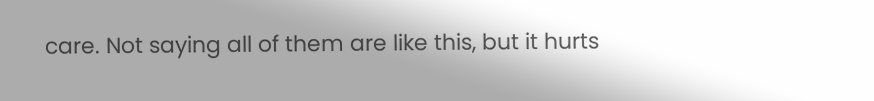care. Not saying all of them are like this, but it hurts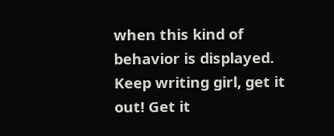when this kind of behavior is displayed. Keep writing girl, get it out! Get it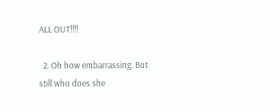ALL OUT!!!!

  2. Oh how embarrassing. But still who does she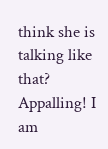think she is talking like that? Appalling! I am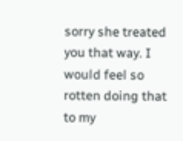sorry she treated you that way. I would feel so rotten doing that to my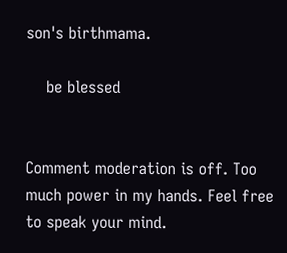son's birthmama.

    be blessed


Comment moderation is off. Too much power in my hands. Feel free to speak your mind.